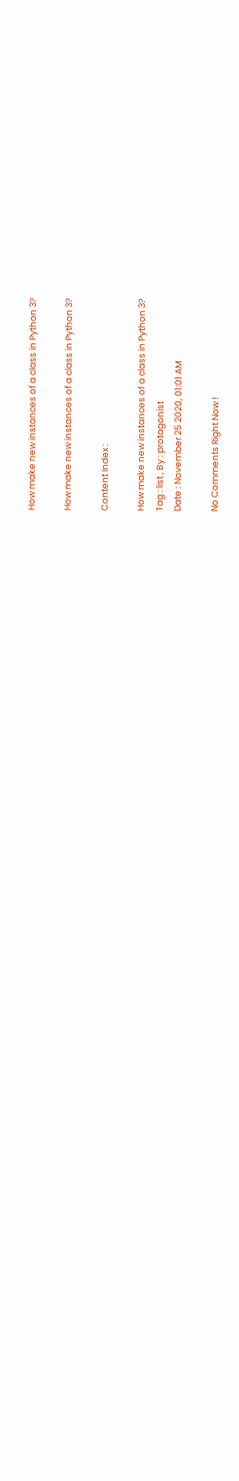How make new instances of a class in Python 3?

How make new instances of a class in Python 3?

Content Index :

How make new instances of a class in Python 3?
Tag : list , By : protagonist
Date : November 25 2020, 01:01 AM

No Comments Right Now !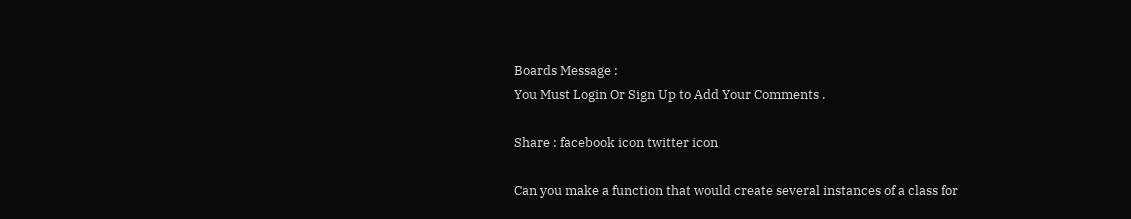Boards Message :
You Must Login Or Sign Up to Add Your Comments .

Share : facebook icon twitter icon

Can you make a function that would create several instances of a class for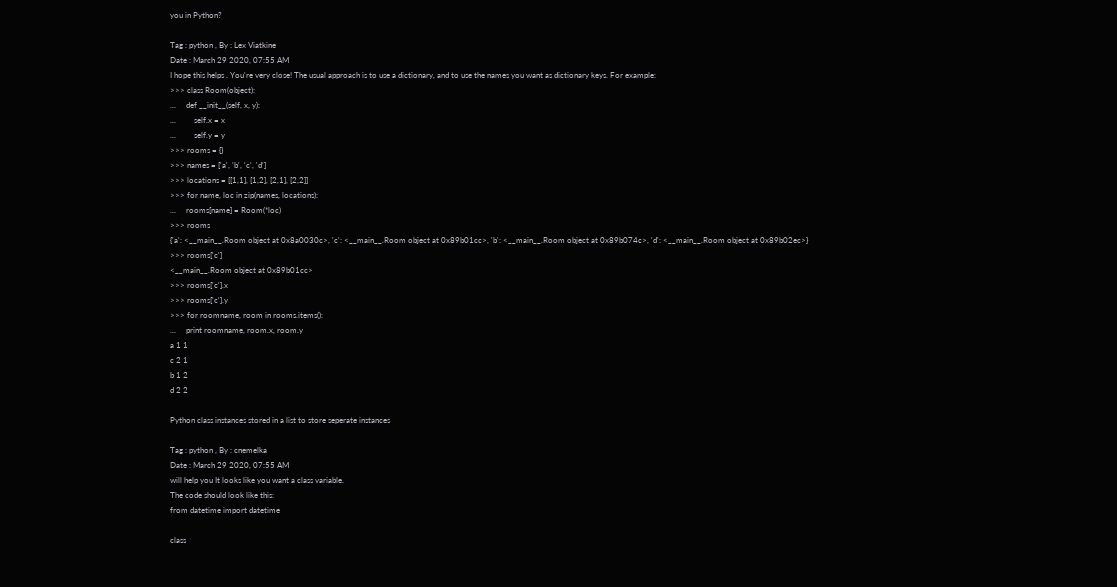you in Python?

Tag : python , By : Lex Viatkine
Date : March 29 2020, 07:55 AM
I hope this helps . You're very close! The usual approach is to use a dictionary, and to use the names you want as dictionary keys. For example:
>>> class Room(object):
...     def __init__(self, x, y):
...         self.x = x
...         self.y = y
>>> rooms = {}
>>> names = ['a', 'b', 'c', 'd']
>>> locations = [[1,1], [1,2], [2,1], [2,2]]
>>> for name, loc in zip(names, locations):
...     rooms[name] = Room(*loc)
>>> rooms
{'a': <__main__.Room object at 0x8a0030c>, 'c': <__main__.Room object at 0x89b01cc>, 'b': <__main__.Room object at 0x89b074c>, 'd': <__main__.Room object at 0x89b02ec>}
>>> rooms['c']
<__main__.Room object at 0x89b01cc>
>>> rooms['c'].x
>>> rooms['c'].y
>>> for roomname, room in rooms.items():
...     print roomname, room.x, room.y
a 1 1
c 2 1
b 1 2
d 2 2

Python class instances stored in a list to store seperate instances

Tag : python , By : cnemelka
Date : March 29 2020, 07:55 AM
will help you It looks like you want a class variable.
The code should look like this:
from datetime import datetime

class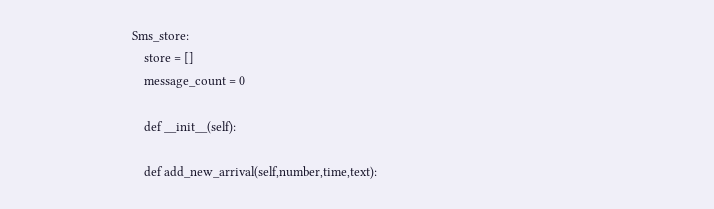Sms_store:
    store = []
    message_count = 0

    def __init__(self):

    def add_new_arrival(self,number,time,text):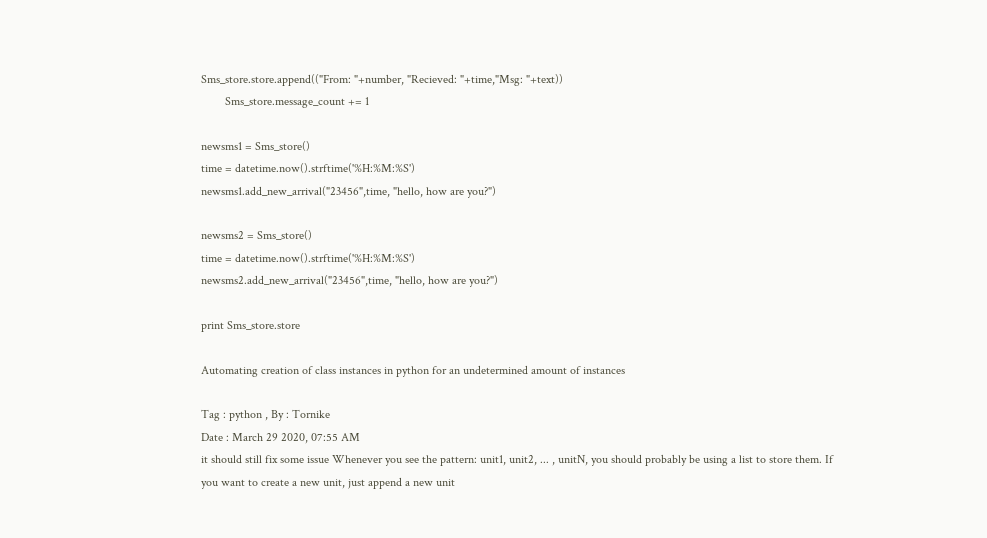Sms_store.store.append(("From: "+number, "Recieved: "+time,"Msg: "+text))
        Sms_store.message_count += 1

newsms1 = Sms_store()
time = datetime.now().strftime('%H:%M:%S')
newsms1.add_new_arrival("23456",time, "hello, how are you?")

newsms2 = Sms_store()
time = datetime.now().strftime('%H:%M:%S')
newsms2.add_new_arrival("23456",time, "hello, how are you?")

print Sms_store.store

Automating creation of class instances in python for an undetermined amount of instances

Tag : python , By : Tornike
Date : March 29 2020, 07:55 AM
it should still fix some issue Whenever you see the pattern: unit1, unit2, ... , unitN, you should probably be using a list to store them. If you want to create a new unit, just append a new unit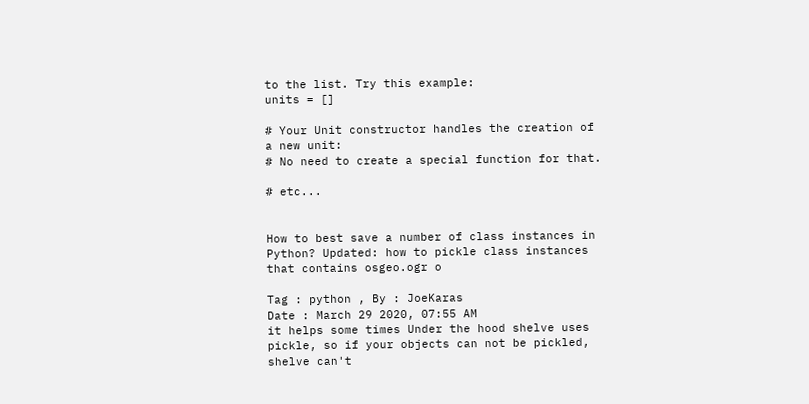to the list. Try this example:
units = []

# Your Unit constructor handles the creation of a new unit:
# No need to create a special function for that.

# etc...


How to best save a number of class instances in Python? Updated: how to pickle class instances that contains osgeo.ogr o

Tag : python , By : JoeKaras
Date : March 29 2020, 07:55 AM
it helps some times Under the hood shelve uses pickle, so if your objects can not be pickled, shelve can't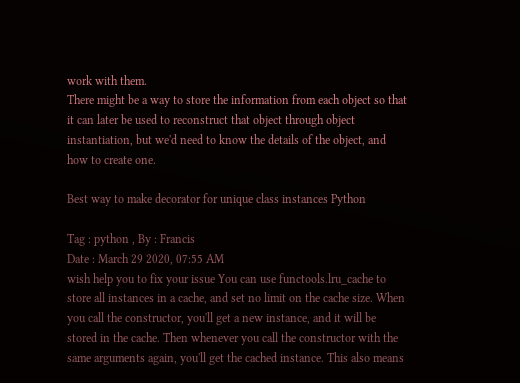work with them.
There might be a way to store the information from each object so that it can later be used to reconstruct that object through object instantiation, but we'd need to know the details of the object, and how to create one.

Best way to make decorator for unique class instances Python

Tag : python , By : Francis
Date : March 29 2020, 07:55 AM
wish help you to fix your issue You can use functools.lru_cache to store all instances in a cache, and set no limit on the cache size. When you call the constructor, you'll get a new instance, and it will be stored in the cache. Then whenever you call the constructor with the same arguments again, you'll get the cached instance. This also means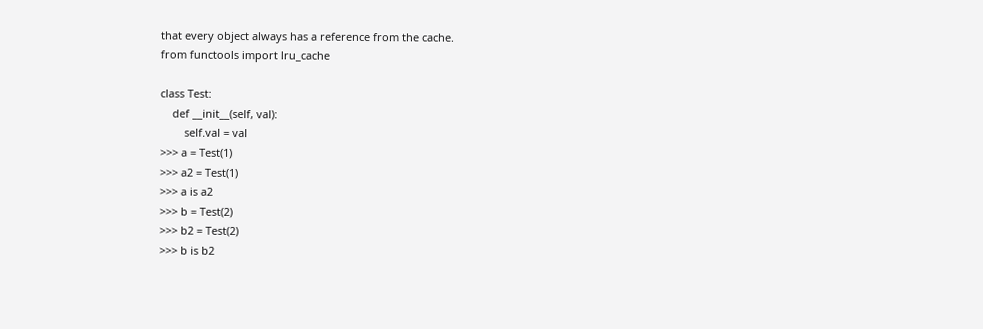that every object always has a reference from the cache.
from functools import lru_cache

class Test:
    def __init__(self, val):
        self.val = val
>>> a = Test(1)
>>> a2 = Test(1)
>>> a is a2
>>> b = Test(2)
>>> b2 = Test(2)
>>> b is b2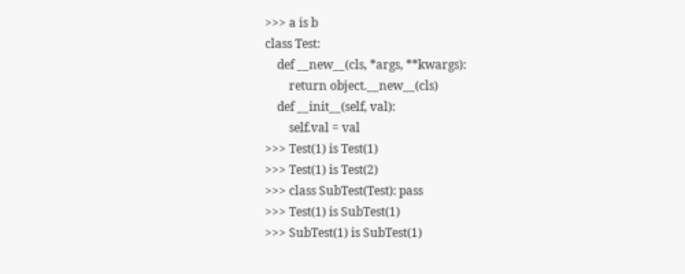>>> a is b
class Test:
    def __new__(cls, *args, **kwargs):
        return object.__new__(cls)
    def __init__(self, val):
        self.val = val
>>> Test(1) is Test(1)
>>> Test(1) is Test(2)
>>> class SubTest(Test): pass
>>> Test(1) is SubTest(1)
>>> SubTest(1) is SubTest(1)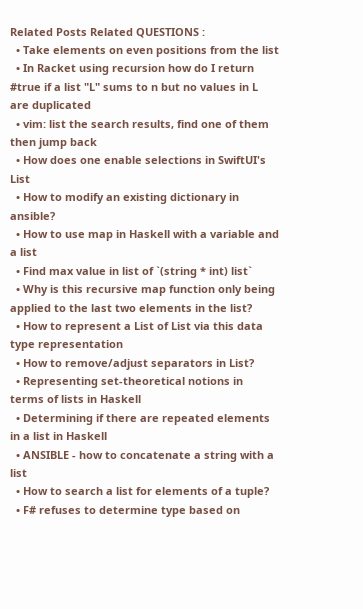Related Posts Related QUESTIONS :
  • Take elements on even positions from the list
  • In Racket using recursion how do I return #true if a list "L" sums to n but no values in L are duplicated
  • vim: list the search results, find one of them then jump back
  • How does one enable selections in SwiftUI's List
  • How to modify an existing dictionary in ansible?
  • How to use map in Haskell with a variable and a list
  • Find max value in list of `(string * int) list`
  • Why is this recursive map function only being applied to the last two elements in the list?
  • How to represent a List of List via this data type representation
  • How to remove/adjust separators in List?
  • Representing set-theoretical notions in terms of lists in Haskell
  • Determining if there are repeated elements in a list in Haskell
  • ANSIBLE - how to concatenate a string with a list
  • How to search a list for elements of a tuple?
  • F# refuses to determine type based on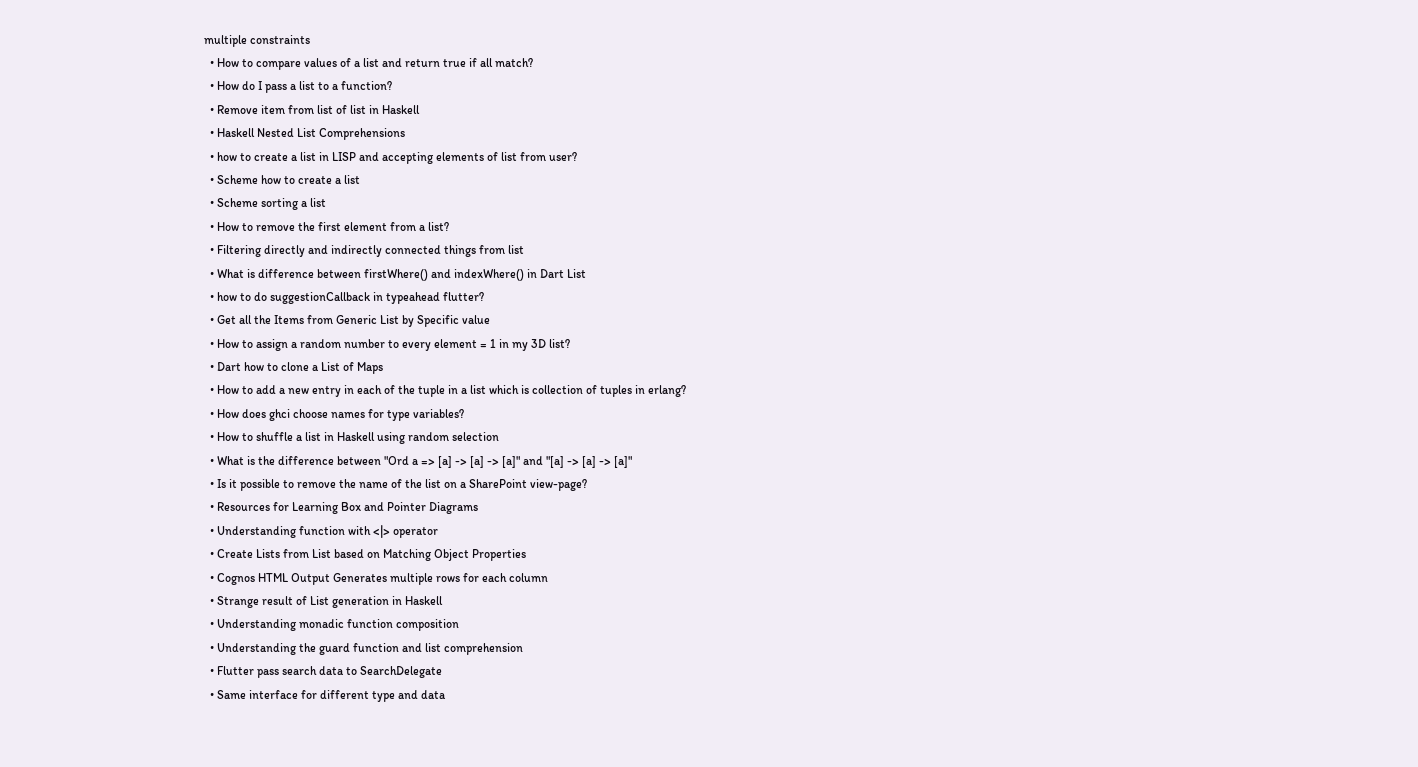multiple constraints
  • How to compare values of a list and return true if all match?
  • How do I pass a list to a function?
  • Remove item from list of list in Haskell
  • Haskell Nested List Comprehensions
  • how to create a list in LISP and accepting elements of list from user?
  • Scheme how to create a list
  • Scheme sorting a list
  • How to remove the first element from a list?
  • Filtering directly and indirectly connected things from list
  • What is difference between firstWhere() and indexWhere() in Dart List
  • how to do suggestionCallback in typeahead flutter?
  • Get all the Items from Generic List by Specific value
  • How to assign a random number to every element = 1 in my 3D list?
  • Dart how to clone a List of Maps
  • How to add a new entry in each of the tuple in a list which is collection of tuples in erlang?
  • How does ghci choose names for type variables?
  • How to shuffle a list in Haskell using random selection
  • What is the difference between "Ord a => [a] -> [a] -> [a]" and "[a] -> [a] -> [a]"
  • Is it possible to remove the name of the list on a SharePoint view-page?
  • Resources for Learning Box and Pointer Diagrams
  • Understanding function with <|> operator
  • Create Lists from List based on Matching Object Properties
  • Cognos HTML Output Generates multiple rows for each column
  • Strange result of List generation in Haskell
  • Understanding monadic function composition
  • Understanding the guard function and list comprehension
  • Flutter pass search data to SearchDelegate
  • Same interface for different type and data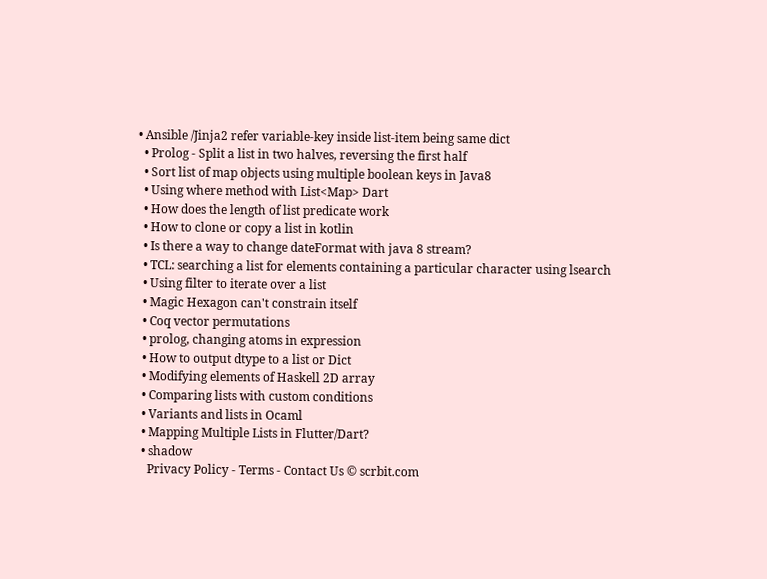• Ansible /Jinja2 refer variable-key inside list-item being same dict
  • Prolog - Split a list in two halves, reversing the first half
  • Sort list of map objects using multiple boolean keys in Java8
  • Using where method with List<Map> Dart
  • How does the length of list predicate work
  • How to clone or copy a list in kotlin
  • Is there a way to change dateFormat with java 8 stream?
  • TCL: searching a list for elements containing a particular character using lsearch
  • Using filter to iterate over a list
  • Magic Hexagon can't constrain itself
  • Coq vector permutations
  • prolog, changing atoms in expression
  • How to output dtype to a list or Dict
  • Modifying elements of Haskell 2D array
  • Comparing lists with custom conditions
  • Variants and lists in Ocaml
  • Mapping Multiple Lists in Flutter/Dart?
  • shadow
    Privacy Policy - Terms - Contact Us © scrbit.com